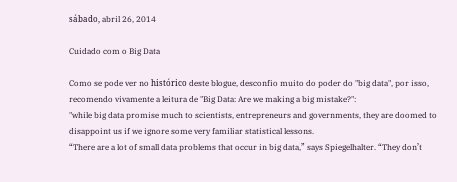sábado, abril 26, 2014

Cuidado com o Big Data

Como se pode ver no histórico deste blogue, desconfio muito do poder do "big data", por isso, recomendo vivamente a leitura de "Big Data: Are we making a big mistake?":
"while big data promise much to scientists, entrepreneurs and governments, they are doomed to disappoint us if we ignore some very familiar statistical lessons.
“There are a lot of small data problems that occur in big data,” says Spiegelhalter. “They don’t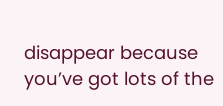disappear because you’ve got lots of the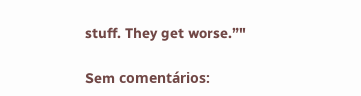stuff. They get worse.”"

Sem comentários: